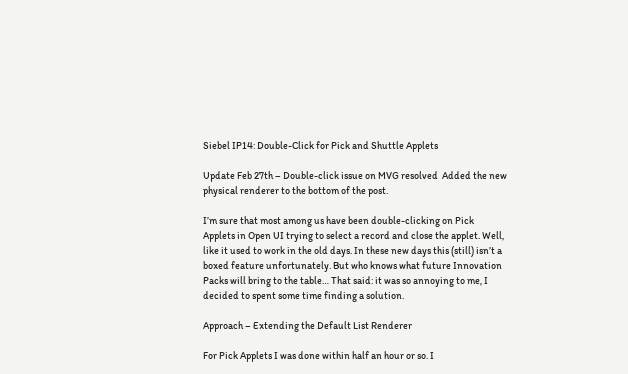Siebel IP14: Double-Click for Pick and Shuttle Applets

Update Feb 27th – Double-click issue on MVG resolved  Added the new physical renderer to the bottom of the post.

I’m sure that most among us have been double-clicking on Pick Applets in Open UI trying to select a record and close the applet. Well, like it used to work in the old days. In these new days this (still) isn’t a boxed feature unfortunately. But who knows what future Innovation Packs will bring to the table… That said: it was so annoying to me, I decided to spent some time finding a solution.

Approach – Extending the Default List Renderer

For Pick Applets I was done within half an hour or so. I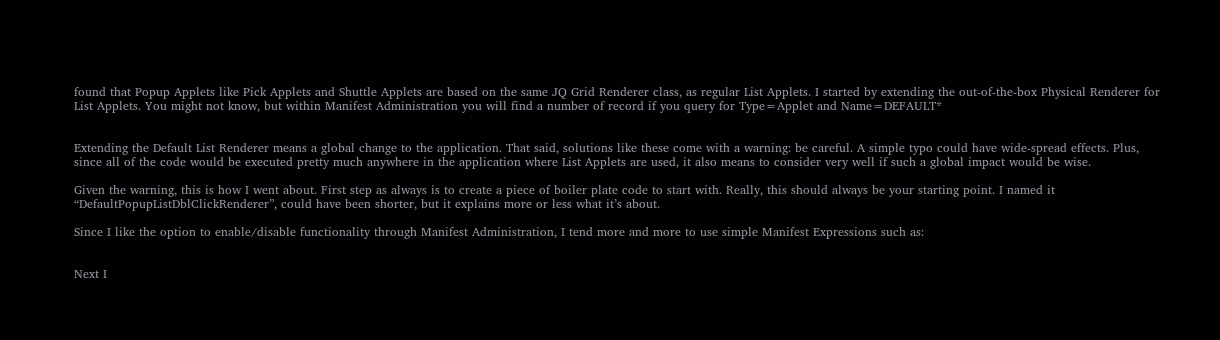found that Popup Applets like Pick Applets and Shuttle Applets are based on the same JQ Grid Renderer class, as regular List Applets. I started by extending the out-of-the-box Physical Renderer for List Applets. You might not know, but within Manifest Administration you will find a number of record if you query for Type=Applet and Name=DEFAULT*


Extending the Default List Renderer means a global change to the application. That said, solutions like these come with a warning: be careful. A simple typo could have wide-spread effects. Plus, since all of the code would be executed pretty much anywhere in the application where List Applets are used, it also means to consider very well if such a global impact would be wise.

Given the warning, this is how I went about. First step as always is to create a piece of boiler plate code to start with. Really, this should always be your starting point. I named it “DefaultPopupListDblClickRenderer”, could have been shorter, but it explains more or less what it’s about.

Since I like the option to enable/disable functionality through Manifest Administration, I tend more and more to use simple Manifest Expressions such as:


Next I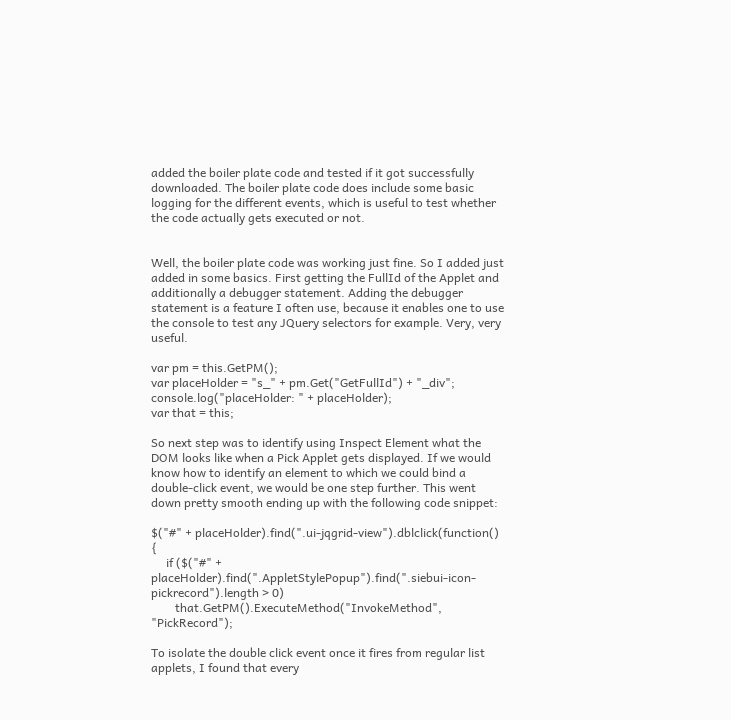added the boiler plate code and tested if it got successfully downloaded. The boiler plate code does include some basic logging for the different events, which is useful to test whether the code actually gets executed or not.


Well, the boiler plate code was working just fine. So I added just added in some basics. First getting the FullId of the Applet and additionally a debugger statement. Adding the debugger statement is a feature I often use, because it enables one to use the console to test any JQuery selectors for example. Very, very useful.

var pm = this.GetPM();
var placeHolder = "s_" + pm.Get("GetFullId") + "_div";
console.log("placeHolder: " + placeHolder);
var that = this;

So next step was to identify using Inspect Element what the DOM looks like when a Pick Applet gets displayed. If we would know how to identify an element to which we could bind a double-click event, we would be one step further. This went down pretty smooth ending up with the following code snippet:

$("#" + placeHolder).find(".ui-jqgrid-view").dblclick(function() {
     if ($("#" + placeHolder).find(".AppletStylePopup").find(".siebui-icon-pickrecord").length > 0)
        that.GetPM().ExecuteMethod("InvokeMethod", "PickRecord");

To isolate the double click event once it fires from regular list applets, I found that every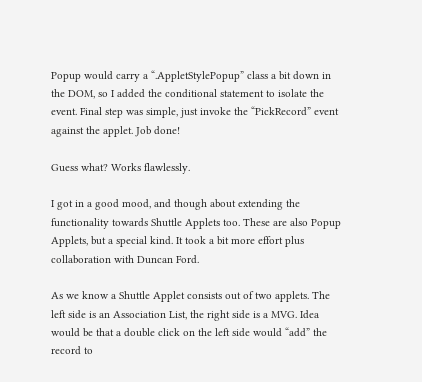Popup would carry a “.AppletStylePopup” class a bit down in the DOM, so I added the conditional statement to isolate the event. Final step was simple, just invoke the “PickRecord” event against the applet. Job done!

Guess what? Works flawlessly.

I got in a good mood, and though about extending the functionality towards Shuttle Applets too. These are also Popup Applets, but a special kind. It took a bit more effort plus collaboration with Duncan Ford.

As we know a Shuttle Applet consists out of two applets. The left side is an Association List, the right side is a MVG. Idea would be that a double click on the left side would “add” the record to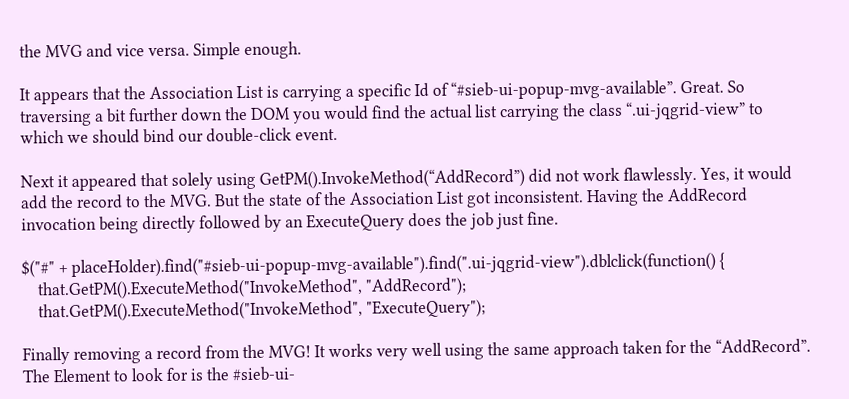the MVG and vice versa. Simple enough.

It appears that the Association List is carrying a specific Id of “#sieb-ui-popup-mvg-available”. Great. So traversing a bit further down the DOM you would find the actual list carrying the class “.ui-jqgrid-view” to which we should bind our double-click event.

Next it appeared that solely using GetPM().InvokeMethod(“AddRecord”) did not work flawlessly. Yes, it would add the record to the MVG. But the state of the Association List got inconsistent. Having the AddRecord invocation being directly followed by an ExecuteQuery does the job just fine.

$("#" + placeHolder).find("#sieb-ui-popup-mvg-available").find(".ui-jqgrid-view").dblclick(function() {
    that.GetPM().ExecuteMethod("InvokeMethod", "AddRecord");
    that.GetPM().ExecuteMethod("InvokeMethod", "ExecuteQuery");

Finally removing a record from the MVG! It works very well using the same approach taken for the “AddRecord”. The Element to look for is the #sieb-ui-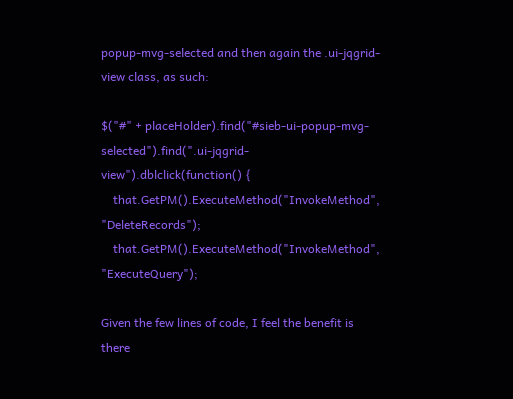popup-mvg-selected and then again the .ui-jqgrid-view class, as such:

$("#" + placeHolder).find("#sieb-ui-popup-mvg-selected").find(".ui-jqgrid-view").dblclick(function() {
    that.GetPM().ExecuteMethod("InvokeMethod", "DeleteRecords");
    that.GetPM().ExecuteMethod("InvokeMethod", "ExecuteQuery");

Given the few lines of code, I feel the benefit is there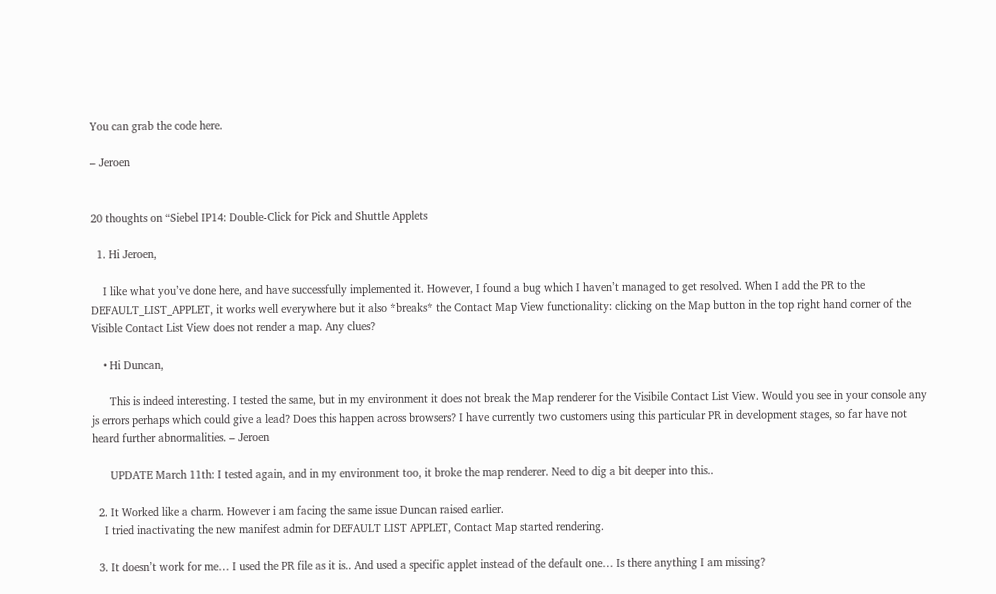You can grab the code here.

– Jeroen


20 thoughts on “Siebel IP14: Double-Click for Pick and Shuttle Applets

  1. Hi Jeroen,

    I like what you’ve done here, and have successfully implemented it. However, I found a bug which I haven’t managed to get resolved. When I add the PR to the DEFAULT_LIST_APPLET, it works well everywhere but it also *breaks* the Contact Map View functionality: clicking on the Map button in the top right hand corner of the Visible Contact List View does not render a map. Any clues?

    • Hi Duncan,

      This is indeed interesting. I tested the same, but in my environment it does not break the Map renderer for the Visibile Contact List View. Would you see in your console any js errors perhaps which could give a lead? Does this happen across browsers? I have currently two customers using this particular PR in development stages, so far have not heard further abnormalities. – Jeroen

      UPDATE March 11th: I tested again, and in my environment too, it broke the map renderer. Need to dig a bit deeper into this..

  2. It Worked like a charm. However i am facing the same issue Duncan raised earlier.
    I tried inactivating the new manifest admin for DEFAULT LIST APPLET, Contact Map started rendering.

  3. It doesn’t work for me… I used the PR file as it is.. And used a specific applet instead of the default one… Is there anything I am missing?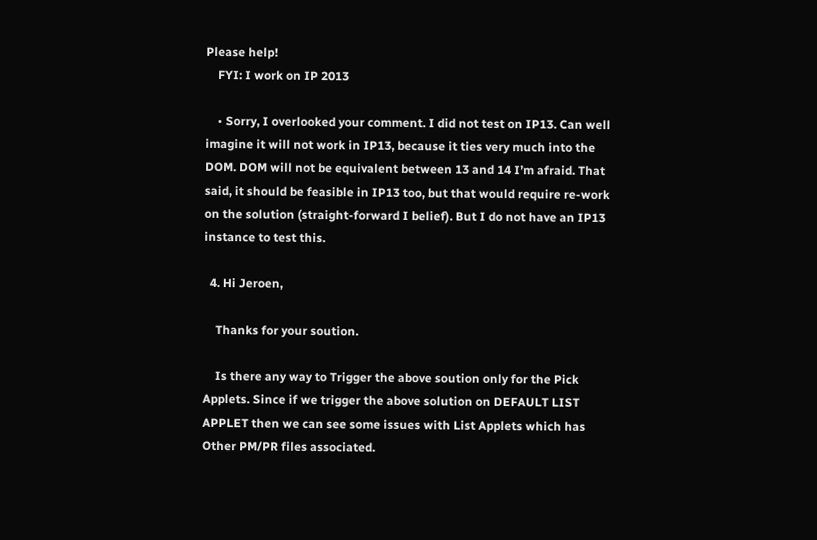Please help!
    FYI: I work on IP 2013

    • Sorry, I overlooked your comment. I did not test on IP13. Can well imagine it will not work in IP13, because it ties very much into the DOM. DOM will not be equivalent between 13 and 14 I’m afraid. That said, it should be feasible in IP13 too, but that would require re-work on the solution (straight-forward I belief). But I do not have an IP13 instance to test this.

  4. Hi Jeroen,

    Thanks for your soution.

    Is there any way to Trigger the above soution only for the Pick Applets. Since if we trigger the above solution on DEFAULT LIST APPLET then we can see some issues with List Applets which has Other PM/PR files associated.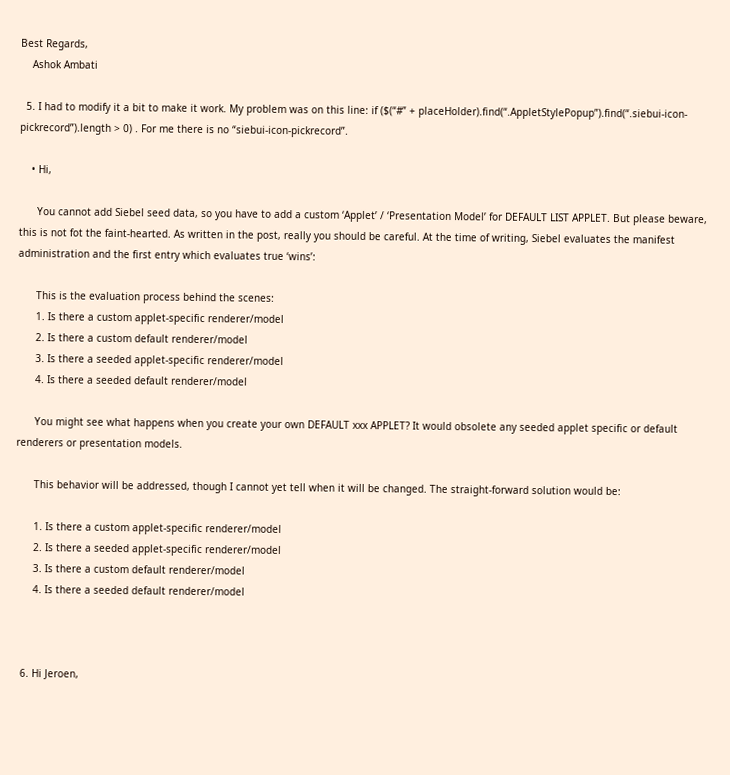Best Regards,
    Ashok Ambati

  5. I had to modify it a bit to make it work. My problem was on this line: if ($(“#” + placeHolder).find(“.AppletStylePopup”).find(“.siebui-icon-pickrecord”).length > 0) . For me there is no “siebui-icon-pickrecord”.

    • Hi,

      You cannot add Siebel seed data, so you have to add a custom ‘Applet’ / ‘Presentation Model’ for DEFAULT LIST APPLET. But please beware, this is not fot the faint-hearted. As written in the post, really you should be careful. At the time of writing, Siebel evaluates the manifest administration and the first entry which evaluates true ‘wins’:

      This is the evaluation process behind the scenes:
      1. Is there a custom applet-specific renderer/model
      2. Is there a custom default renderer/model
      3. Is there a seeded applet-specific renderer/model
      4. Is there a seeded default renderer/model

      You might see what happens when you create your own DEFAULT xxx APPLET? It would obsolete any seeded applet specific or default renderers or presentation models.

      This behavior will be addressed, though I cannot yet tell when it will be changed. The straight-forward solution would be:

      1. Is there a custom applet-specific renderer/model
      2. Is there a seeded applet-specific renderer/model
      3. Is there a custom default renderer/model
      4. Is there a seeded default renderer/model



  6. Hi Jeroen,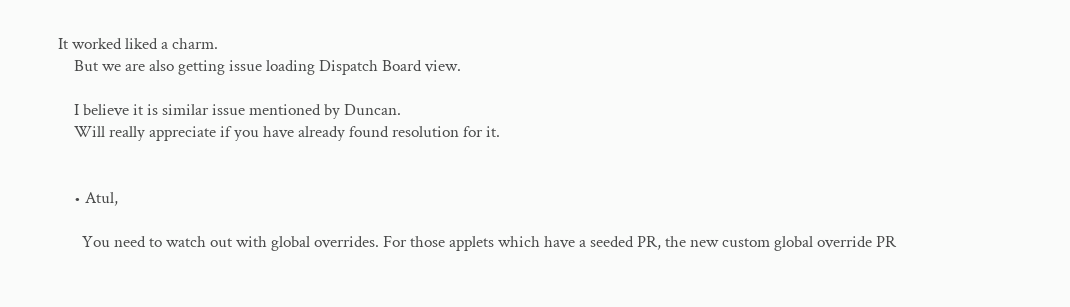It worked liked a charm.
    But we are also getting issue loading Dispatch Board view.

    I believe it is similar issue mentioned by Duncan.
    Will really appreciate if you have already found resolution for it.


    • Atul,

      You need to watch out with global overrides. For those applets which have a seeded PR, the new custom global override PR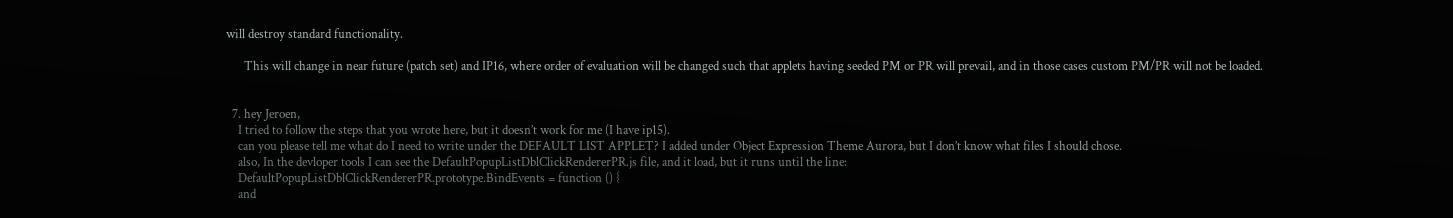will destroy standard functionality.

      This will change in near future (patch set) and IP16, where order of evaluation will be changed such that applets having seeded PM or PR will prevail, and in those cases custom PM/PR will not be loaded.


  7. hey Jeroen,
    I tried to follow the steps that you wrote here, but it doesn’t work for me (I have ip15).
    can you please tell me what do I need to write under the DEFAULT LIST APPLET? I added under Object Expression Theme Aurora, but I don’t know what files I should chose.
    also, In the devloper tools I can see the DefaultPopupListDblClickRendererPR.js file, and it load, but it runs until the line:
    DefaultPopupListDblClickRendererPR.prototype.BindEvents = function () {
    and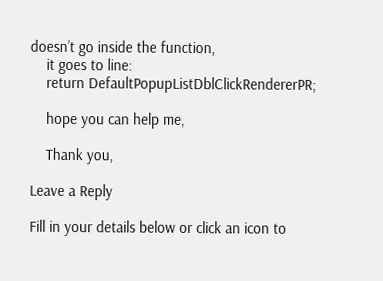doesn’t go inside the function,
    it goes to line:
    return DefaultPopupListDblClickRendererPR;

    hope you can help me,

    Thank you,

Leave a Reply

Fill in your details below or click an icon to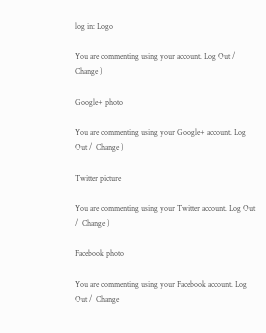log in: Logo

You are commenting using your account. Log Out /  Change )

Google+ photo

You are commenting using your Google+ account. Log Out /  Change )

Twitter picture

You are commenting using your Twitter account. Log Out /  Change )

Facebook photo

You are commenting using your Facebook account. Log Out /  Change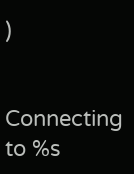)


Connecting to %s